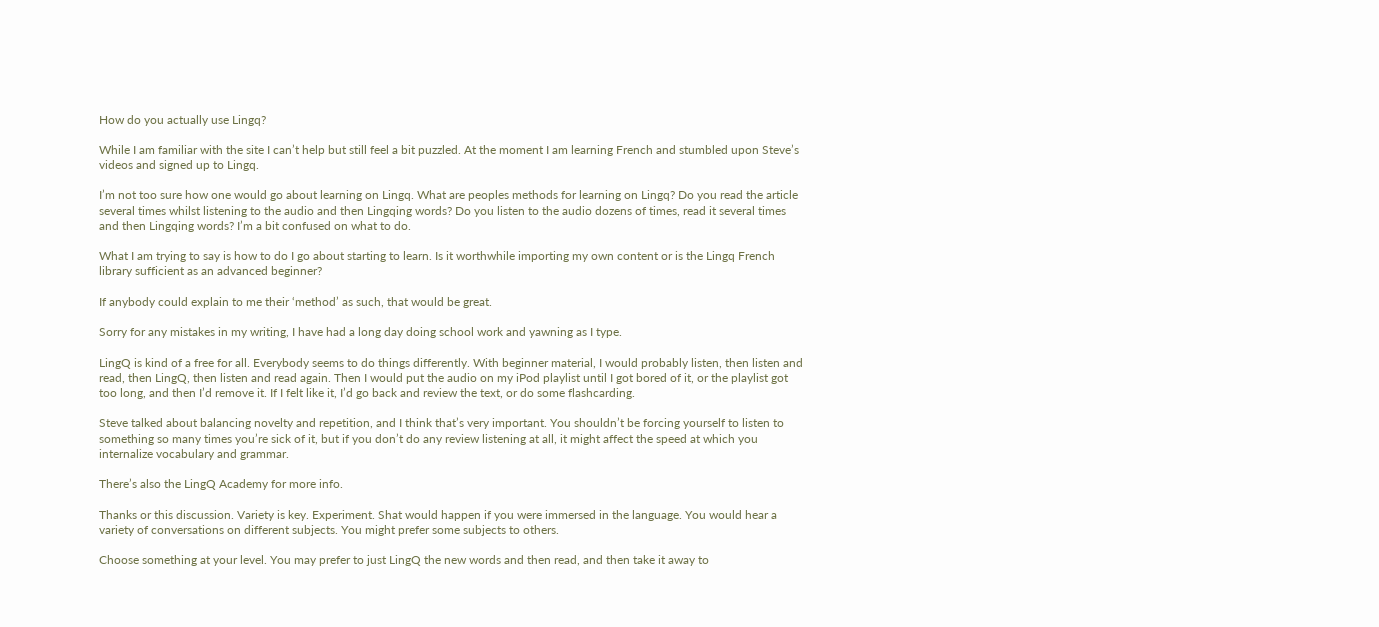How do you actually use Lingq?

While I am familiar with the site I can’t help but still feel a bit puzzled. At the moment I am learning French and stumbled upon Steve’s videos and signed up to Lingq.

I’m not too sure how one would go about learning on Lingq. What are peoples methods for learning on Lingq? Do you read the article several times whilst listening to the audio and then Lingqing words? Do you listen to the audio dozens of times, read it several times and then Lingqing words? I’m a bit confused on what to do.

What I am trying to say is how to do I go about starting to learn. Is it worthwhile importing my own content or is the Lingq French library sufficient as an advanced beginner?

If anybody could explain to me their ‘method’ as such, that would be great.

Sorry for any mistakes in my writing, I have had a long day doing school work and yawning as I type.

LingQ is kind of a free for all. Everybody seems to do things differently. With beginner material, I would probably listen, then listen and read, then LingQ, then listen and read again. Then I would put the audio on my iPod playlist until I got bored of it, or the playlist got too long, and then I’d remove it. If I felt like it, I’d go back and review the text, or do some flashcarding.

Steve talked about balancing novelty and repetition, and I think that’s very important. You shouldn’t be forcing yourself to listen to something so many times you’re sick of it, but if you don’t do any review listening at all, it might affect the speed at which you internalize vocabulary and grammar.

There’s also the LingQ Academy for more info.

Thanks or this discussion. Variety is key. Experiment. Shat would happen if you were immersed in the language. You would hear a variety of conversations on different subjects. You might prefer some subjects to others.

Choose something at your level. You may prefer to just LingQ the new words and then read, and then take it away to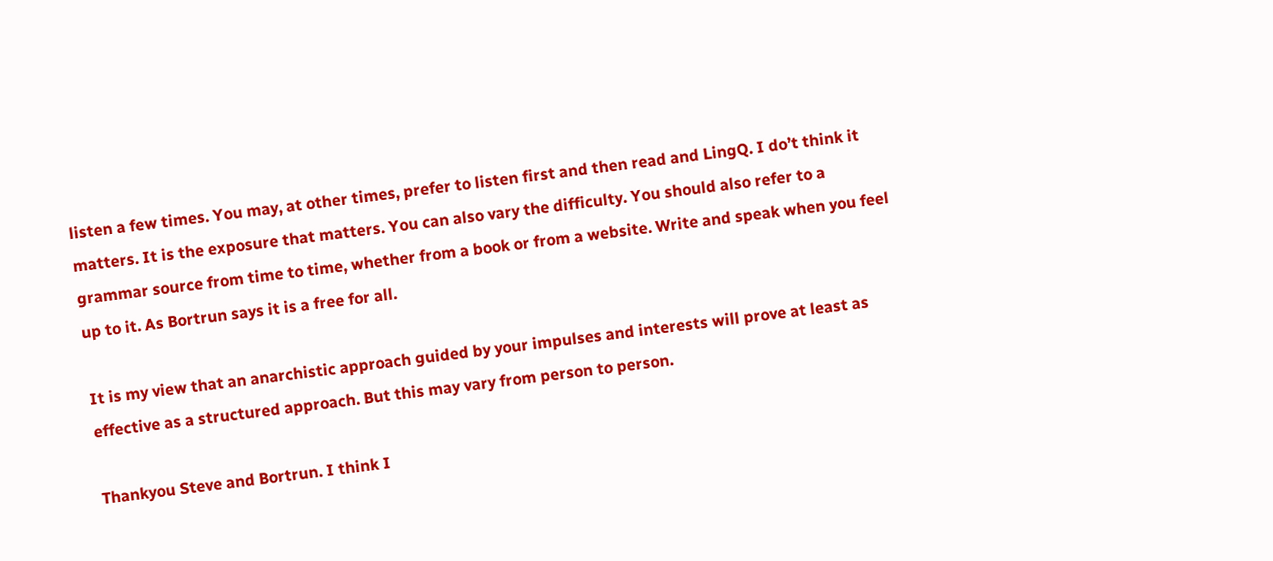listen a few times. You may, at other times, prefer to listen first and then read and LingQ. I do’t think it matters. It is the exposure that matters. You can also vary the difficulty. You should also refer to a grammar source from time to time, whether from a book or from a website. Write and speak when you feel up to it. As Bortrun says it is a free for all.

It is my view that an anarchistic approach guided by your impulses and interests will prove at least as effective as a structured approach. But this may vary from person to person.

Thankyou Steve and Bortrun. I think I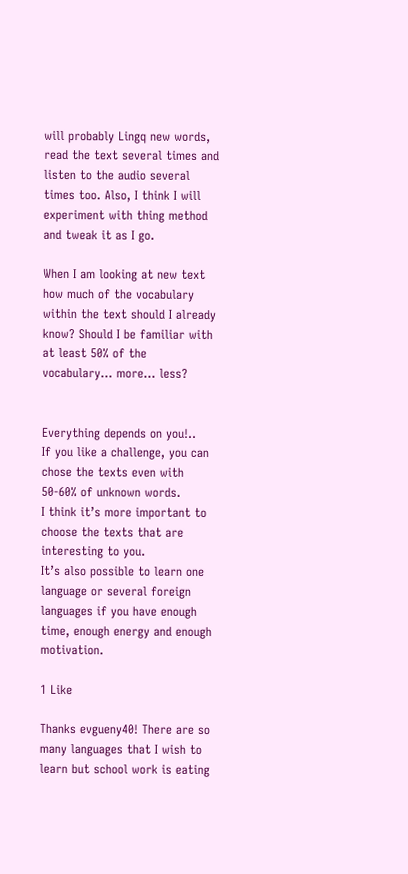will probably Lingq new words, read the text several times and listen to the audio several times too. Also, I think I will experiment with thing method and tweak it as I go.

When I am looking at new text how much of the vocabulary within the text should I already know? Should I be familiar with at least 50% of the vocabulary… more… less?


Everything depends on you!..
If you like a challenge, you can chose the texts even with 50-60% of unknown words.
I think it’s more important to choose the texts that are interesting to you.
It’s also possible to learn one language or several foreign languages if you have enough time, enough energy and enough motivation.

1 Like

Thanks evgueny40! There are so many languages that I wish to learn but school work is eating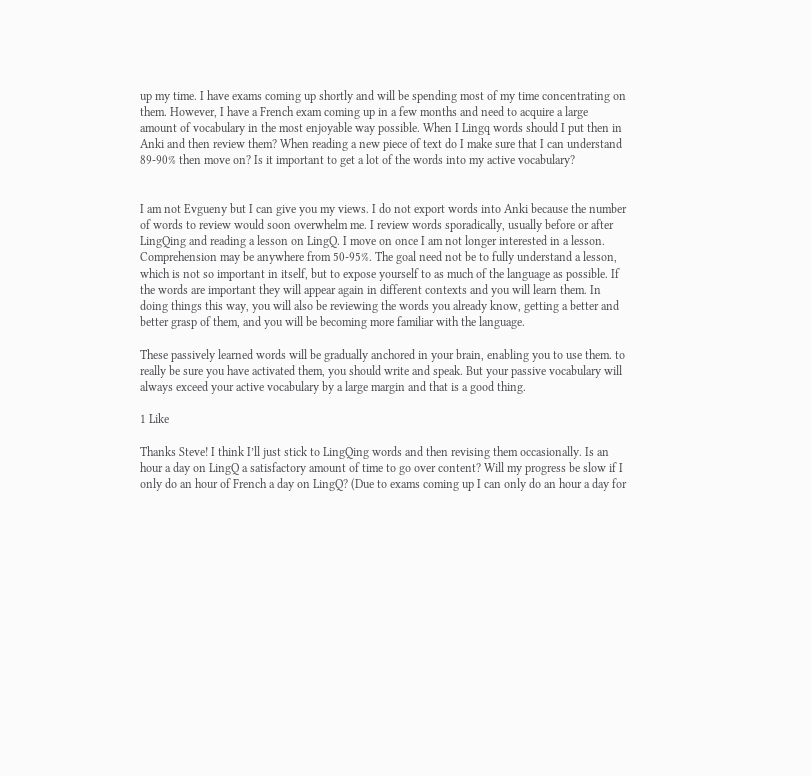up my time. I have exams coming up shortly and will be spending most of my time concentrating on them. However, I have a French exam coming up in a few months and need to acquire a large amount of vocabulary in the most enjoyable way possible. When I Lingq words should I put then in Anki and then review them? When reading a new piece of text do I make sure that I can understand 89-90% then move on? Is it important to get a lot of the words into my active vocabulary?


I am not Evgueny but I can give you my views. I do not export words into Anki because the number of words to review would soon overwhelm me. I review words sporadically, usually before or after LingQing and reading a lesson on LingQ. I move on once I am not longer interested in a lesson. Comprehension may be anywhere from 50-95%. The goal need not be to fully understand a lesson, which is not so important in itself, but to expose yourself to as much of the language as possible. If the words are important they will appear again in different contexts and you will learn them. In doing things this way, you will also be reviewing the words you already know, getting a better and better grasp of them, and you will be becoming more familiar with the language.

These passively learned words will be gradually anchored in your brain, enabling you to use them. to really be sure you have activated them, you should write and speak. But your passive vocabulary will always exceed your active vocabulary by a large margin and that is a good thing.

1 Like

Thanks Steve! I think I’ll just stick to LingQing words and then revising them occasionally. Is an hour a day on LingQ a satisfactory amount of time to go over content? Will my progress be slow if I only do an hour of French a day on LingQ? (Due to exams coming up I can only do an hour a day for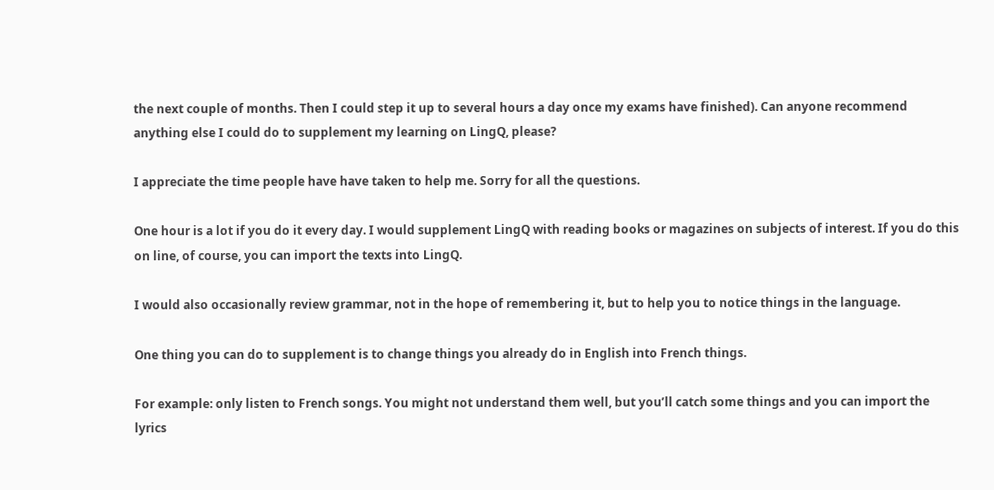the next couple of months. Then I could step it up to several hours a day once my exams have finished). Can anyone recommend anything else I could do to supplement my learning on LingQ, please?

I appreciate the time people have have taken to help me. Sorry for all the questions.

One hour is a lot if you do it every day. I would supplement LingQ with reading books or magazines on subjects of interest. If you do this on line, of course, you can import the texts into LingQ.

I would also occasionally review grammar, not in the hope of remembering it, but to help you to notice things in the language.

One thing you can do to supplement is to change things you already do in English into French things.

For example: only listen to French songs. You might not understand them well, but you’ll catch some things and you can import the lyrics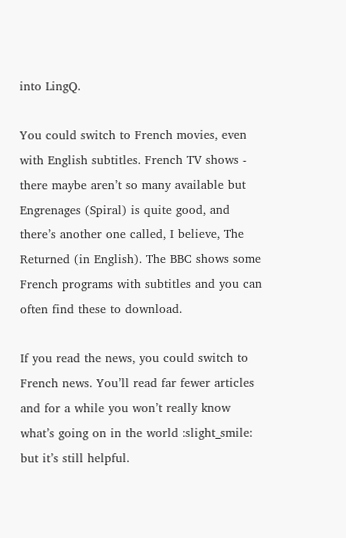into LingQ.

You could switch to French movies, even with English subtitles. French TV shows - there maybe aren’t so many available but Engrenages (Spiral) is quite good, and there’s another one called, I believe, The Returned (in English). The BBC shows some French programs with subtitles and you can often find these to download.

If you read the news, you could switch to French news. You’ll read far fewer articles and for a while you won’t really know what’s going on in the world :slight_smile: but it’s still helpful.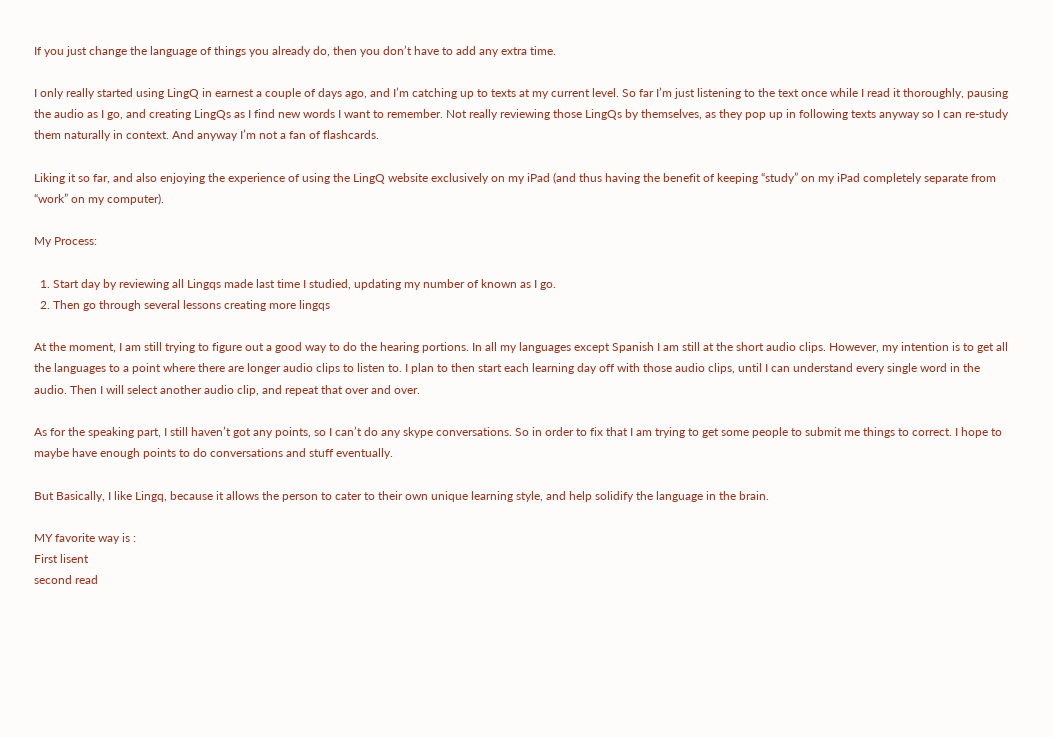If you just change the language of things you already do, then you don’t have to add any extra time.

I only really started using LingQ in earnest a couple of days ago, and I’m catching up to texts at my current level. So far I’m just listening to the text once while I read it thoroughly, pausing the audio as I go, and creating LingQs as I find new words I want to remember. Not really reviewing those LingQs by themselves, as they pop up in following texts anyway so I can re-study them naturally in context. And anyway I’m not a fan of flashcards.

Liking it so far, and also enjoying the experience of using the LingQ website exclusively on my iPad (and thus having the benefit of keeping “study” on my iPad completely separate from “work” on my computer).

My Process:

  1. Start day by reviewing all Lingqs made last time I studied, updating my number of known as I go.
  2. Then go through several lessons creating more lingqs

At the moment, I am still trying to figure out a good way to do the hearing portions. In all my languages except Spanish I am still at the short audio clips. However, my intention is to get all the languages to a point where there are longer audio clips to listen to. I plan to then start each learning day off with those audio clips, until I can understand every single word in the audio. Then I will select another audio clip, and repeat that over and over.

As for the speaking part, I still haven’t got any points, so I can’t do any skype conversations. So in order to fix that I am trying to get some people to submit me things to correct. I hope to maybe have enough points to do conversations and stuff eventually.

But Basically, I like Lingq, because it allows the person to cater to their own unique learning style, and help solidify the language in the brain.

MY favorite way is :
First lisent
second read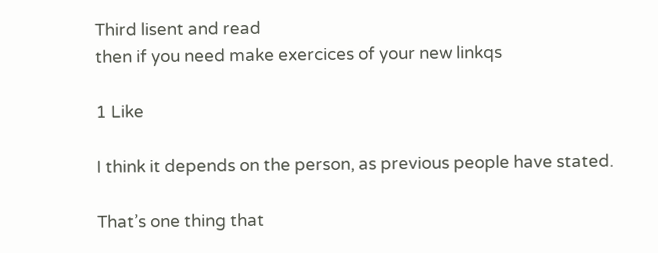Third lisent and read
then if you need make exercices of your new linkqs

1 Like

I think it depends on the person, as previous people have stated.

That’s one thing that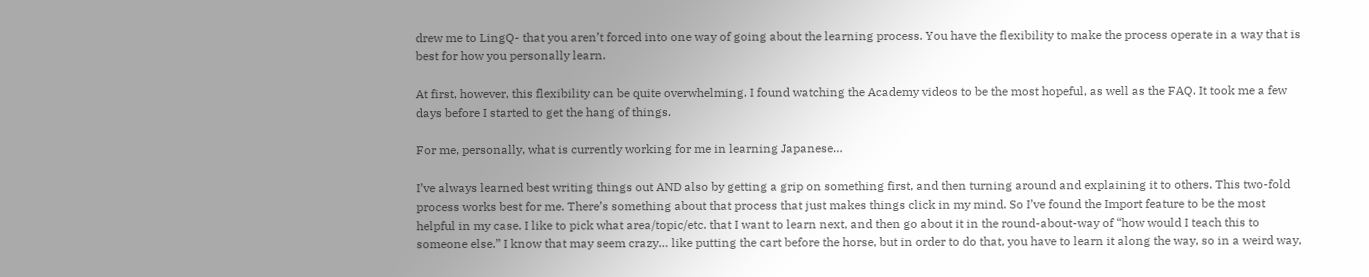drew me to LingQ- that you aren’t forced into one way of going about the learning process. You have the flexibility to make the process operate in a way that is best for how you personally learn.

At first, however, this flexibility can be quite overwhelming. I found watching the Academy videos to be the most hopeful, as well as the FAQ. It took me a few days before I started to get the hang of things.

For me, personally, what is currently working for me in learning Japanese…

I’ve always learned best writing things out AND also by getting a grip on something first, and then turning around and explaining it to others. This two-fold process works best for me. There’s something about that process that just makes things click in my mind. So I’ve found the Import feature to be the most helpful in my case. I like to pick what area/topic/etc. that I want to learn next, and then go about it in the round-about-way of “how would I teach this to someone else.” I know that may seem crazy… like putting the cart before the horse, but in order to do that, you have to learn it along the way, so in a weird way,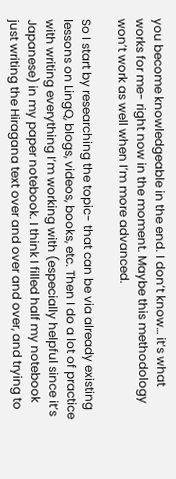you become knowledgeable in the end. I don’t know… it’s what works for me- right now in the moment. Maybe this methodology won’t work as well when I’m more advanced.

So I start by researching the topic- that can be via already existing lessons on LingQ, blogs, videos, books, etc. Then I do a lot of practice with writing everything I’m working with (especially helpful since it’s Japanese) in my paper notebook. I think I filled half my notebook just writing the Hiragana text over and over and over, and trying to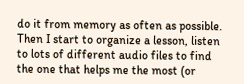do it from memory as often as possible. Then I start to organize a lesson, listen to lots of different audio files to find the one that helps me the most (or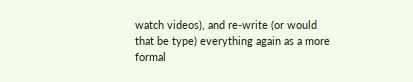watch videos), and re-write (or would that be type) everything again as a more formal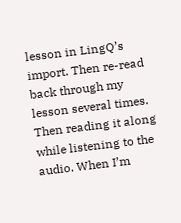lesson in LingQ’s import. Then re-read back through my lesson several times. Then reading it along while listening to the audio. When I’m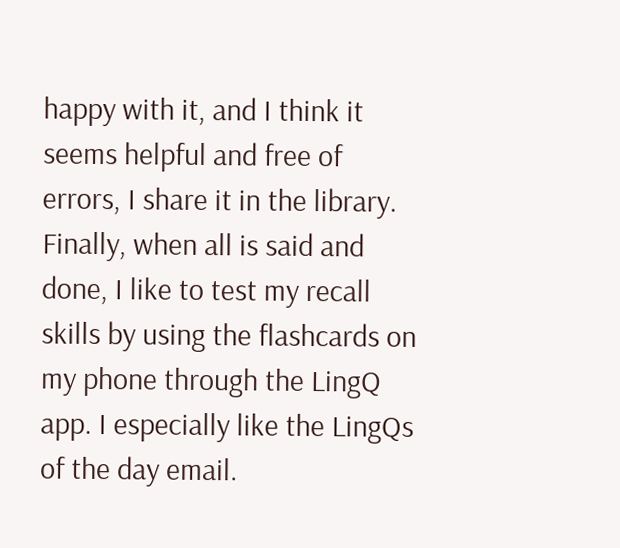happy with it, and I think it seems helpful and free of errors, I share it in the library. Finally, when all is said and done, I like to test my recall skills by using the flashcards on my phone through the LingQ app. I especially like the LingQs of the day email.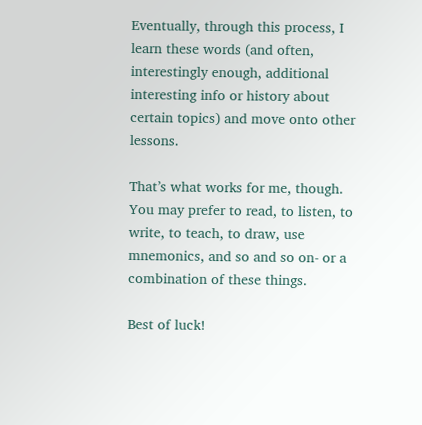Eventually, through this process, I learn these words (and often, interestingly enough, additional interesting info or history about certain topics) and move onto other lessons.

That’s what works for me, though. You may prefer to read, to listen, to write, to teach, to draw, use mnemonics, and so and so on- or a combination of these things.

Best of luck!